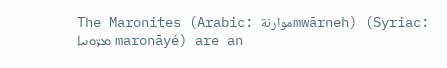The Maronites (Arabic: موارنةmwārneh) (Syriac: ܡܪ̈ܘܢܝܐ maronāyé) are an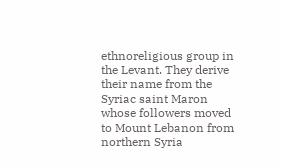ethnoreligious group in the Levant. They derive their name from the Syriac saint Maron whose followers moved to Mount Lebanon from northern Syria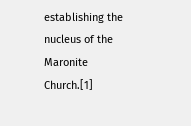establishing the nucleus of the Maronite Church.[1]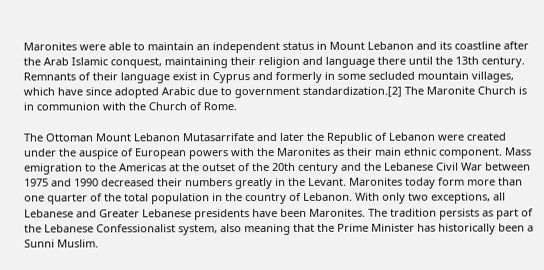Maronites were able to maintain an independent status in Mount Lebanon and its coastline after the Arab Islamic conquest, maintaining their religion and language there until the 13th century. Remnants of their language exist in Cyprus and formerly in some secluded mountain villages, which have since adopted Arabic due to government standardization.[2] The Maronite Church is in communion with the Church of Rome.

The Ottoman Mount Lebanon Mutasarrifate and later the Republic of Lebanon were created under the auspice of European powers with the Maronites as their main ethnic component. Mass emigration to the Americas at the outset of the 20th century and the Lebanese Civil War between 1975 and 1990 decreased their numbers greatly in the Levant. Maronites today form more than one quarter of the total population in the country of Lebanon. With only two exceptions, all Lebanese and Greater Lebanese presidents have been Maronites. The tradition persists as part of the Lebanese Confessionalist system, also meaning that the Prime Minister has historically been a Sunni Muslim.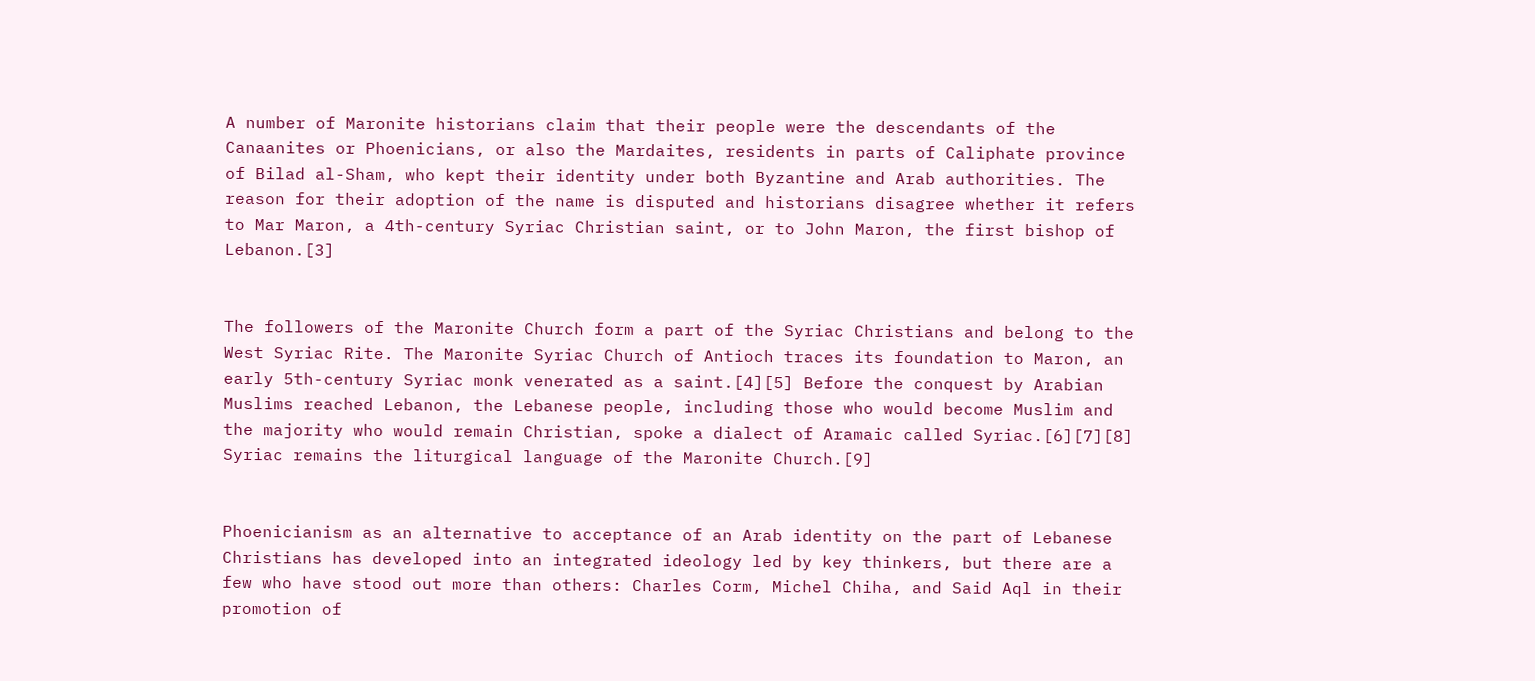A number of Maronite historians claim that their people were the descendants of the Canaanites or Phoenicians, or also the Mardaites, residents in parts of Caliphate province of Bilad al-Sham, who kept their identity under both Byzantine and Arab authorities. The reason for their adoption of the name is disputed and historians disagree whether it refers to Mar Maron, a 4th-century Syriac Christian saint, or to John Maron, the first bishop of Lebanon.[3]


The followers of the Maronite Church form a part of the Syriac Christians and belong to the West Syriac Rite. The Maronite Syriac Church of Antioch traces its foundation to Maron, an early 5th-century Syriac monk venerated as a saint.[4][5] Before the conquest by Arabian Muslims reached Lebanon, the Lebanese people, including those who would become Muslim and the majority who would remain Christian, spoke a dialect of Aramaic called Syriac.[6][7][8] Syriac remains the liturgical language of the Maronite Church.[9]


Phoenicianism as an alternative to acceptance of an Arab identity on the part of Lebanese Christians has developed into an integrated ideology led by key thinkers, but there are a few who have stood out more than others: Charles Corm, Michel Chiha, and Said Aql in their promotion of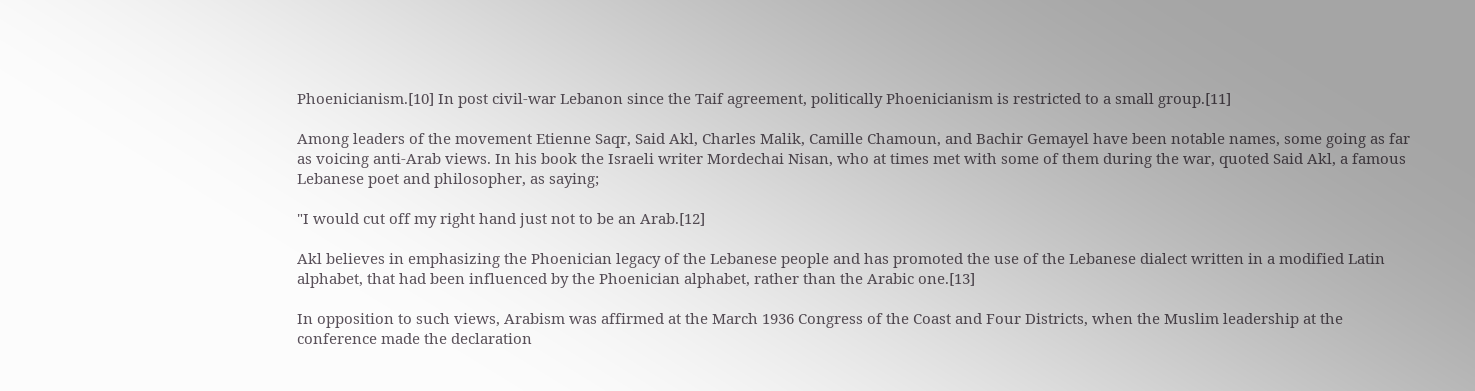Phoenicianism.[10] In post civil-war Lebanon since the Taif agreement, politically Phoenicianism is restricted to a small group.[11]

Among leaders of the movement Etienne Saqr, Said Akl, Charles Malik, Camille Chamoun, and Bachir Gemayel have been notable names, some going as far as voicing anti-Arab views. In his book the Israeli writer Mordechai Nisan, who at times met with some of them during the war, quoted Said Akl, a famous Lebanese poet and philosopher, as saying;

"I would cut off my right hand just not to be an Arab.[12]

Akl believes in emphasizing the Phoenician legacy of the Lebanese people and has promoted the use of the Lebanese dialect written in a modified Latin alphabet, that had been influenced by the Phoenician alphabet, rather than the Arabic one.[13]

In opposition to such views, Arabism was affirmed at the March 1936 Congress of the Coast and Four Districts, when the Muslim leadership at the conference made the declaration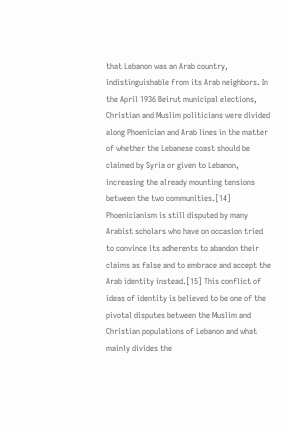that Lebanon was an Arab country, indistinguishable from its Arab neighbors. In the April 1936 Beirut municipal elections, Christian and Muslim politicians were divided along Phoenician and Arab lines in the matter of whether the Lebanese coast should be claimed by Syria or given to Lebanon, increasing the already mounting tensions between the two communities.[14] Phoenicianism is still disputed by many Arabist scholars who have on occasion tried to convince its adherents to abandon their claims as false and to embrace and accept the Arab identity instead.[15] This conflict of ideas of identity is believed to be one of the pivotal disputes between the Muslim and Christian populations of Lebanon and what mainly divides the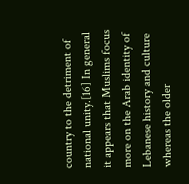country to the detriment of national unity.[16] In general it appears that Muslims focus more on the Arab identity of Lebanese history and culture whereas the older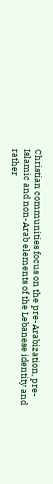Christian communities focus on the pre-Arabization, pre-Islamic and non-Arab elements of the Lebanese identity and rather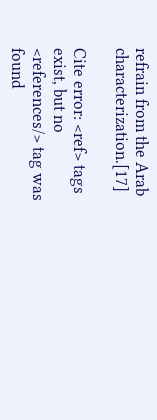refrain from the Arab characterization.[17]

Cite error: <ref> tags exist, but no <references/> tag was found